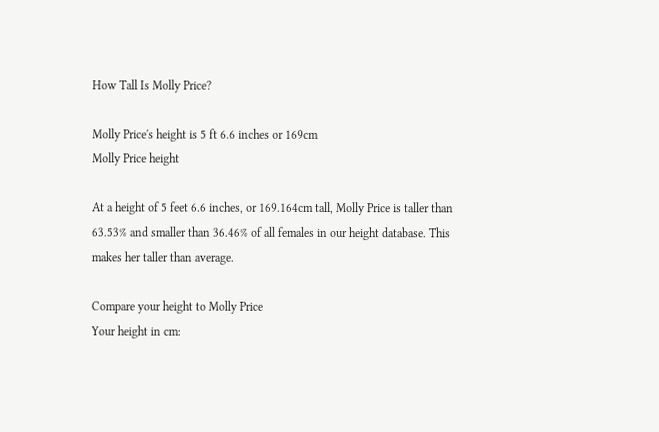How Tall Is Molly Price?

Molly Price's height is 5 ft 6.6 inches or 169cm
Molly Price height

At a height of 5 feet 6.6 inches, or 169.164cm tall, Molly Price is taller than 63.53% and smaller than 36.46% of all females in our height database. This makes her taller than average.

Compare your height to Molly Price
Your height in cm: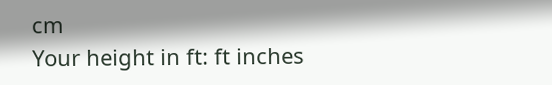cm
Your height in ft: ft inches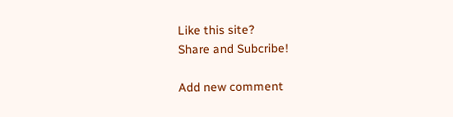Like this site?
Share and Subcribe!

Add new comment